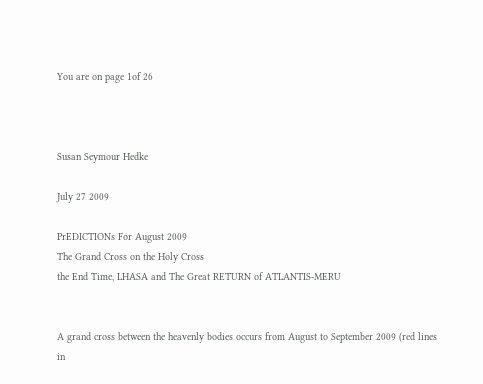You are on page 1of 26



Susan Seymour Hedke

July 27 2009

PrEDICTIONs For August 2009
The Grand Cross on the Holy Cross
the End Time, LHASA and The Great RETURN of ATLANTIS-MERU


A grand cross between the heavenly bodies occurs from August to September 2009 (red lines in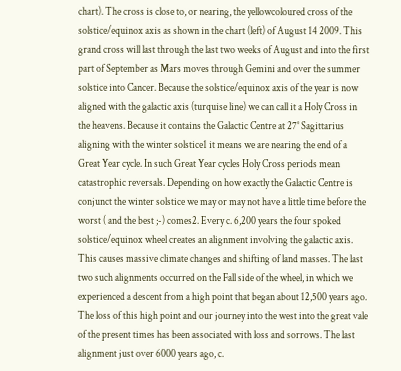chart). The cross is close to, or nearing, the yellowcoloured cross of the solstice/equinox axis as shown in the chart (left) of August 14 2009. This grand cross will last through the last two weeks of August and into the first part of September as Mars moves through Gemini and over the summer solstice into Cancer. Because the solstice/equinox axis of the year is now aligned with the galactic axis (turquise line) we can call it a Holy Cross in the heavens. Because it contains the Galactic Centre at 27° Sagittarius aligning with the winter solstice1 it means we are nearing the end of a Great Year cycle. In such Great Year cycles Holy Cross periods mean catastrophic reversals. Depending on how exactly the Galactic Centre is conjunct the winter solstice we may or may not have a little time before the worst ( and the best ;-) comes2. Every c. 6,200 years the four spoked solstice/equinox wheel creates an alignment involving the galactic axis. This causes massive climate changes and shifting of land masses. The last two such alignments occurred on the Fall side of the wheel, in which we experienced a descent from a high point that began about 12,500 years ago. The loss of this high point and our journey into the west into the great vale of the present times has been associated with loss and sorrows. The last alignment just over 6000 years ago, c.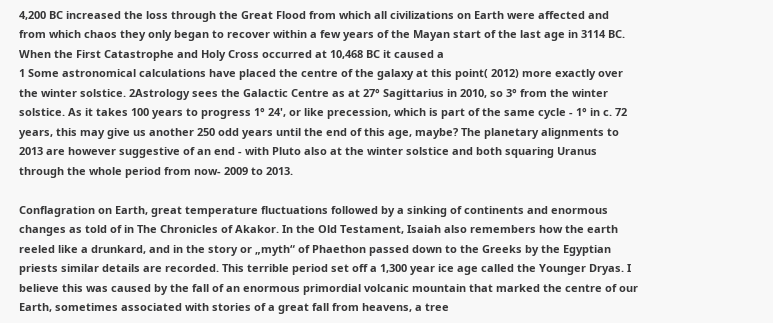4,200 BC increased the loss through the Great Flood from which all civilizations on Earth were affected and from which chaos they only began to recover within a few years of the Mayan start of the last age in 3114 BC. When the First Catastrophe and Holy Cross occurred at 10,468 BC it caused a
1 Some astronomical calculations have placed the centre of the galaxy at this point( 2012) more exactly over the winter solstice. 2Astrology sees the Galactic Centre as at 27° Sagittarius in 2010, so 3° from the winter solstice. As it takes 100 years to progress 1° 24', or like precession, which is part of the same cycle - 1° in c. 72 years, this may give us another 250 odd years until the end of this age, maybe? The planetary alignments to 2013 are however suggestive of an end - with Pluto also at the winter solstice and both squaring Uranus through the whole period from now- 2009 to 2013.

Conflagration on Earth, great temperature fluctuations followed by a sinking of continents and enormous changes as told of in The Chronicles of Akakor. In the Old Testament, Isaiah also remembers how the earth reeled like a drunkard, and in the story or „myth“ of Phaethon passed down to the Greeks by the Egyptian priests similar details are recorded. This terrible period set off a 1,300 year ice age called the Younger Dryas. I believe this was caused by the fall of an enormous primordial volcanic mountain that marked the centre of our Earth, sometimes associated with stories of a great fall from heavens, a tree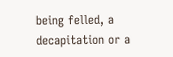being felled, a decapitation or a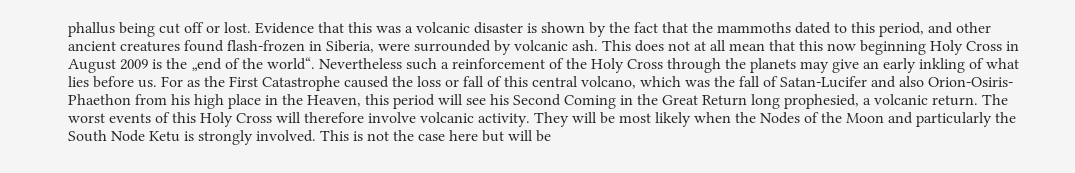phallus being cut off or lost. Evidence that this was a volcanic disaster is shown by the fact that the mammoths dated to this period, and other ancient creatures found flash-frozen in Siberia, were surrounded by volcanic ash. This does not at all mean that this now beginning Holy Cross in August 2009 is the „end of the world“. Nevertheless such a reinforcement of the Holy Cross through the planets may give an early inkling of what lies before us. For as the First Catastrophe caused the loss or fall of this central volcano, which was the fall of Satan-Lucifer and also Orion-Osiris-Phaethon from his high place in the Heaven, this period will see his Second Coming in the Great Return long prophesied, a volcanic return. The worst events of this Holy Cross will therefore involve volcanic activity. They will be most likely when the Nodes of the Moon and particularly the South Node Ketu is strongly involved. This is not the case here but will be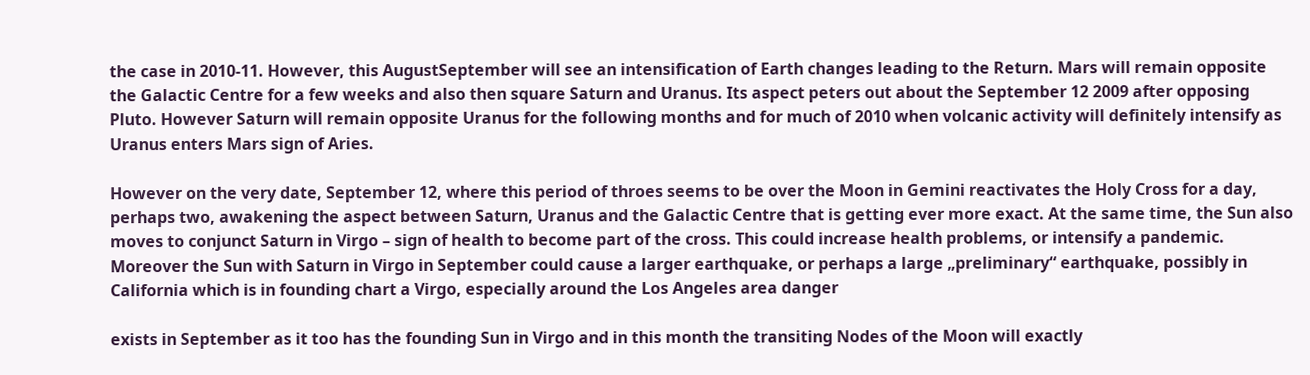the case in 2010-11. However, this AugustSeptember will see an intensification of Earth changes leading to the Return. Mars will remain opposite the Galactic Centre for a few weeks and also then square Saturn and Uranus. Its aspect peters out about the September 12 2009 after opposing Pluto. However Saturn will remain opposite Uranus for the following months and for much of 2010 when volcanic activity will definitely intensify as Uranus enters Mars sign of Aries.

However on the very date, September 12, where this period of throes seems to be over the Moon in Gemini reactivates the Holy Cross for a day, perhaps two, awakening the aspect between Saturn, Uranus and the Galactic Centre that is getting ever more exact. At the same time, the Sun also moves to conjunct Saturn in Virgo – sign of health to become part of the cross. This could increase health problems, or intensify a pandemic. Moreover the Sun with Saturn in Virgo in September could cause a larger earthquake, or perhaps a large „preliminary“ earthquake, possibly in California which is in founding chart a Virgo, especially around the Los Angeles area danger

exists in September as it too has the founding Sun in Virgo and in this month the transiting Nodes of the Moon will exactly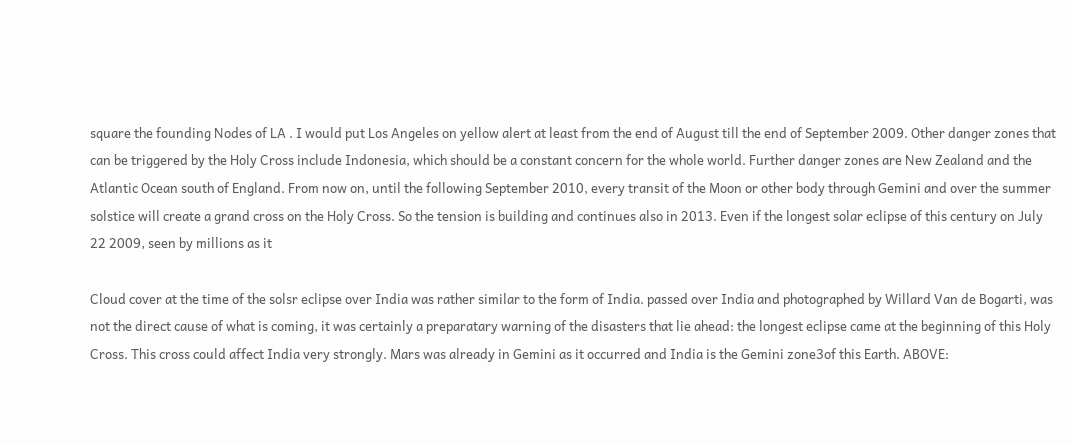square the founding Nodes of LA . I would put Los Angeles on yellow alert at least from the end of August till the end of September 2009. Other danger zones that can be triggered by the Holy Cross include Indonesia, which should be a constant concern for the whole world. Further danger zones are New Zealand and the Atlantic Ocean south of England. From now on, until the following September 2010, every transit of the Moon or other body through Gemini and over the summer solstice will create a grand cross on the Holy Cross. So the tension is building and continues also in 2013. Even if the longest solar eclipse of this century on July 22 2009, seen by millions as it

Cloud cover at the time of the solsr eclipse over India was rather similar to the form of India. passed over India and photographed by Willard Van de Bogarti, was not the direct cause of what is coming, it was certainly a preparatary warning of the disasters that lie ahead: the longest eclipse came at the beginning of this Holy Cross. This cross could affect India very strongly. Mars was already in Gemini as it occurred and India is the Gemini zone3of this Earth. ABOVE: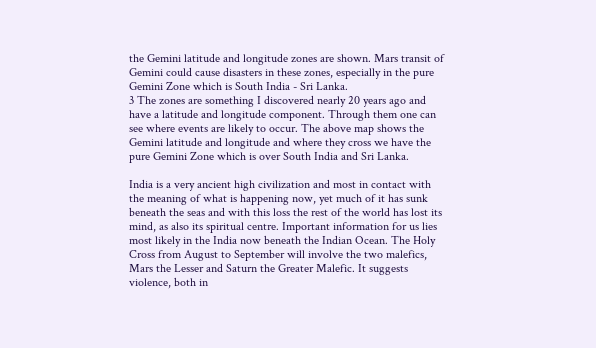the Gemini latitude and longitude zones are shown. Mars transit of Gemini could cause disasters in these zones, especially in the pure Gemini Zone which is South India - Sri Lanka.
3 The zones are something I discovered nearly 20 years ago and have a latitude and longitude component. Through them one can see where events are likely to occur. The above map shows the Gemini latitude and longitude and where they cross we have the pure Gemini Zone which is over South India and Sri Lanka.

India is a very ancient high civilization and most in contact with the meaning of what is happening now, yet much of it has sunk beneath the seas and with this loss the rest of the world has lost its mind, as also its spiritual centre. Important information for us lies most likely in the India now beneath the Indian Ocean. The Holy Cross from August to September will involve the two malefics, Mars the Lesser and Saturn the Greater Malefic. It suggests violence, both in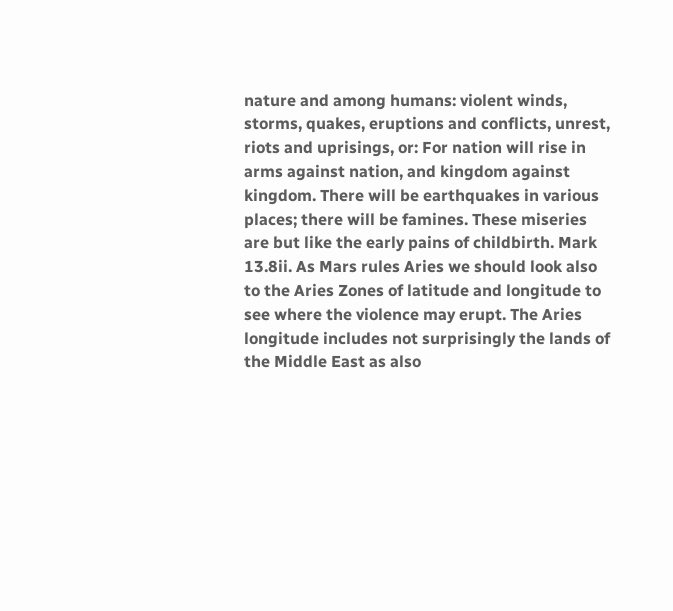nature and among humans: violent winds, storms, quakes, eruptions and conflicts, unrest, riots and uprisings, or: For nation will rise in arms against nation, and kingdom against kingdom. There will be earthquakes in various places; there will be famines. These miseries are but like the early pains of childbirth. Mark 13.8ii. As Mars rules Aries we should look also to the Aries Zones of latitude and longitude to see where the violence may erupt. The Aries longitude includes not surprisingly the lands of the Middle East as also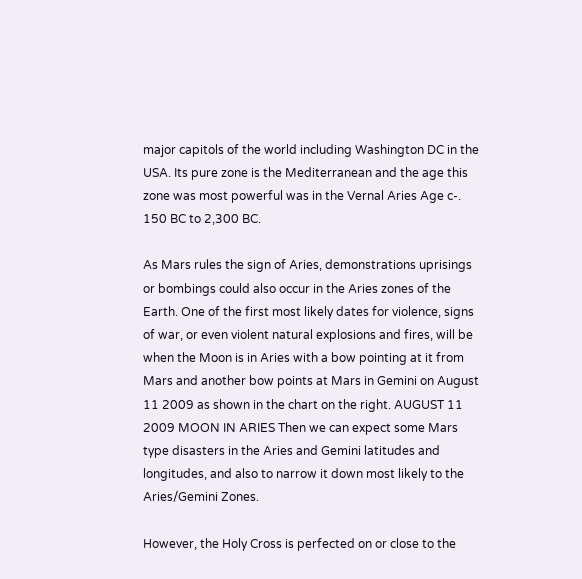major capitols of the world including Washington DC in the USA. Its pure zone is the Mediterranean and the age this zone was most powerful was in the Vernal Aries Age c-. 150 BC to 2,300 BC.

As Mars rules the sign of Aries, demonstrations uprisings or bombings could also occur in the Aries zones of the Earth. One of the first most likely dates for violence, signs of war, or even violent natural explosions and fires, will be when the Moon is in Aries with a bow pointing at it from Mars and another bow points at Mars in Gemini on August 11 2009 as shown in the chart on the right. AUGUST 11 2009 MOON IN ARIES Then we can expect some Mars type disasters in the Aries and Gemini latitudes and longitudes, and also to narrow it down most likely to the Aries/Gemini Zones.

However, the Holy Cross is perfected on or close to the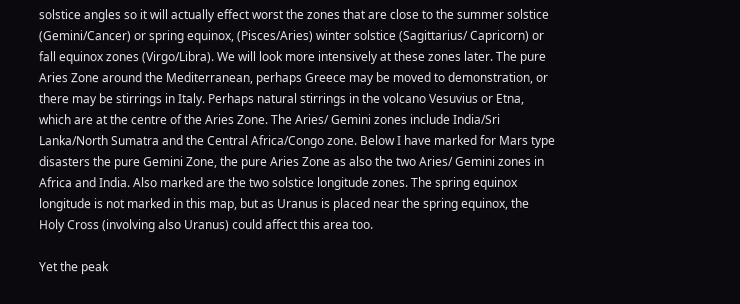solstice angles so it will actually effect worst the zones that are close to the summer solstice (Gemini/Cancer) or spring equinox, (Pisces/Aries) winter solstice (Sagittarius/ Capricorn) or fall equinox zones (Virgo/Libra). We will look more intensively at these zones later. The pure Aries Zone around the Mediterranean, perhaps Greece may be moved to demonstration, or there may be stirrings in Italy. Perhaps natural stirrings in the volcano Vesuvius or Etna, which are at the centre of the Aries Zone. The Aries/ Gemini zones include India/Sri Lanka/North Sumatra and the Central Africa/Congo zone. Below I have marked for Mars type disasters the pure Gemini Zone, the pure Aries Zone as also the two Aries/ Gemini zones in Africa and India. Also marked are the two solstice longitude zones. The spring equinox longitude is not marked in this map, but as Uranus is placed near the spring equinox, the Holy Cross (involving also Uranus) could affect this area too.

Yet the peak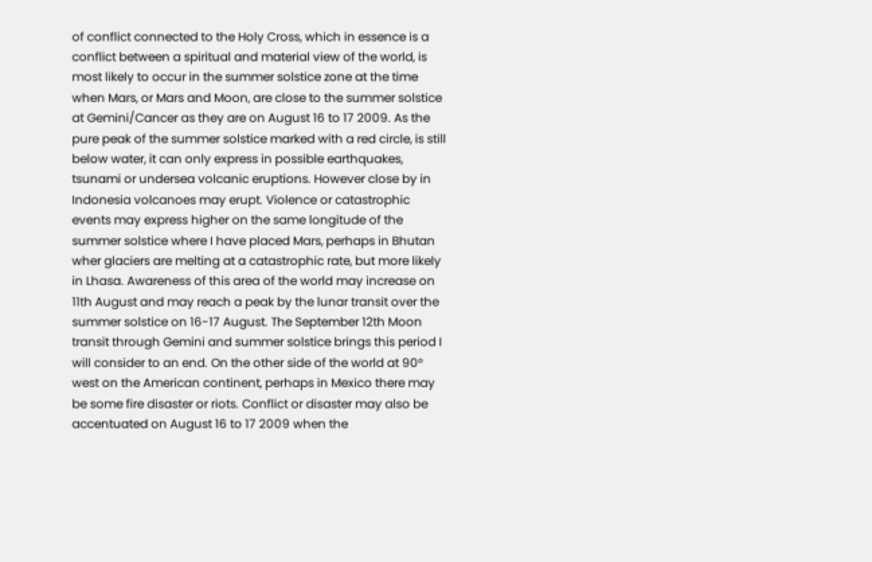of conflict connected to the Holy Cross, which in essence is a conflict between a spiritual and material view of the world, is most likely to occur in the summer solstice zone at the time when Mars, or Mars and Moon, are close to the summer solstice at Gemini/Cancer as they are on August 16 to 17 2009. As the pure peak of the summer solstice marked with a red circle, is still below water, it can only express in possible earthquakes, tsunami or undersea volcanic eruptions. However close by in Indonesia volcanoes may erupt. Violence or catastrophic events may express higher on the same longitude of the summer solstice where I have placed Mars, perhaps in Bhutan wher glaciers are melting at a catastrophic rate, but more likely in Lhasa. Awareness of this area of the world may increase on 11th August and may reach a peak by the lunar transit over the summer solstice on 16-17 August. The September 12th Moon transit through Gemini and summer solstice brings this period I will consider to an end. On the other side of the world at 90° west on the American continent, perhaps in Mexico there may be some fire disaster or riots. Conflict or disaster may also be accentuated on August 16 to 17 2009 when the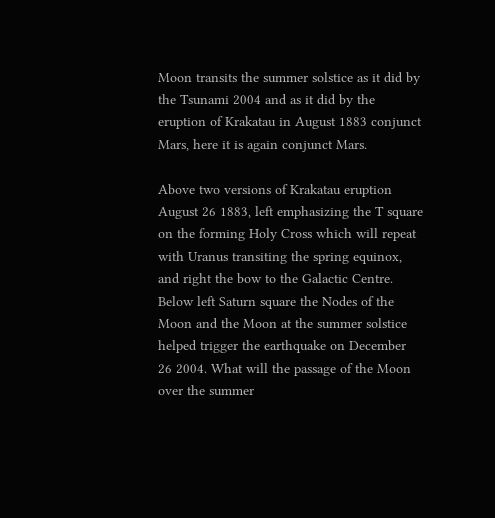Moon transits the summer solstice as it did by the Tsunami 2004 and as it did by the eruption of Krakatau in August 1883 conjunct Mars, here it is again conjunct Mars.

Above two versions of Krakatau eruption August 26 1883, left emphasizing the T square on the forming Holy Cross which will repeat with Uranus transiting the spring equinox, and right the bow to the Galactic Centre. Below left Saturn square the Nodes of the Moon and the Moon at the summer solstice helped trigger the earthquake on December 26 2004. What will the passage of the Moon over the summer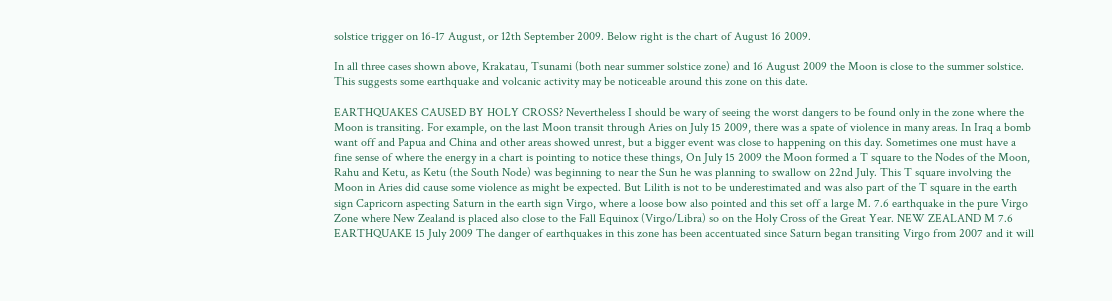solstice trigger on 16-17 August, or 12th September 2009. Below right is the chart of August 16 2009.

In all three cases shown above, Krakatau, Tsunami (both near summer solstice zone) and 16 August 2009 the Moon is close to the summer solstice. This suggests some earthquake and volcanic activity may be noticeable around this zone on this date.

EARTHQUAKES CAUSED BY HOLY CROSS? Nevertheless I should be wary of seeing the worst dangers to be found only in the zone where the Moon is transiting. For example, on the last Moon transit through Aries on July 15 2009, there was a spate of violence in many areas. In Iraq a bomb want off and Papua and China and other areas showed unrest, but a bigger event was close to happening on this day. Sometimes one must have a fine sense of where the energy in a chart is pointing to notice these things, On July 15 2009 the Moon formed a T square to the Nodes of the Moon, Rahu and Ketu, as Ketu (the South Node) was beginning to near the Sun he was planning to swallow on 22nd July. This T square involving the Moon in Aries did cause some violence as might be expected. But Lilith is not to be underestimated and was also part of the T square in the earth sign Capricorn aspecting Saturn in the earth sign Virgo, where a loose bow also pointed and this set off a large M. 7.6 earthquake in the pure Virgo Zone where New Zealand is placed also close to the Fall Equinox (Virgo/Libra) so on the Holy Cross of the Great Year. NEW ZEALAND M 7.6 EARTHQUAKE 15 July 2009 The danger of earthquakes in this zone has been accentuated since Saturn began transiting Virgo from 2007 and it will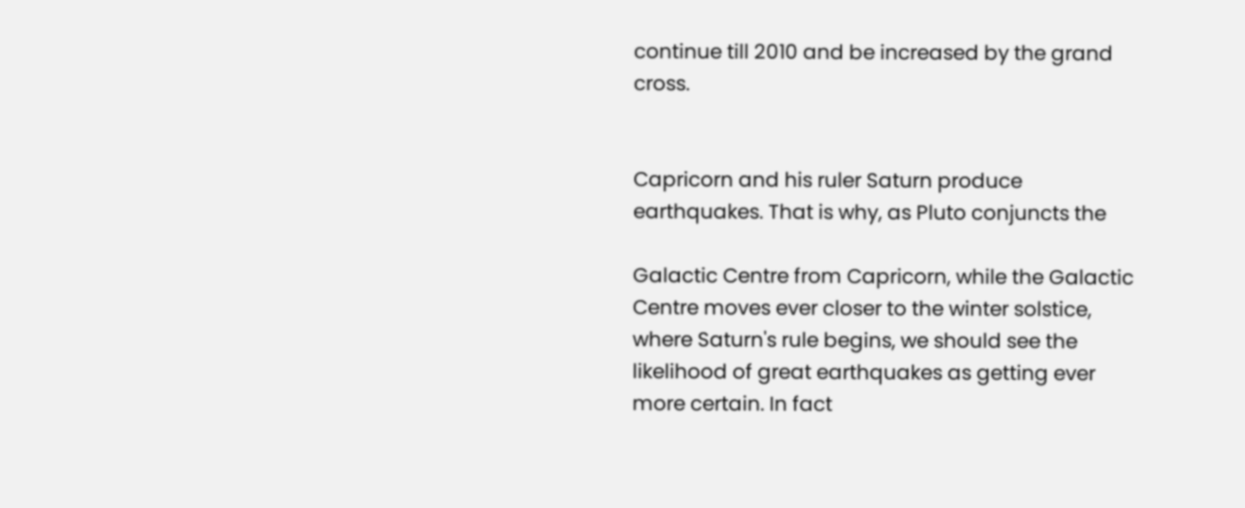continue till 2010 and be increased by the grand cross.


Capricorn and his ruler Saturn produce earthquakes. That is why, as Pluto conjuncts the

Galactic Centre from Capricorn, while the Galactic Centre moves ever closer to the winter solstice, where Saturn's rule begins, we should see the likelihood of great earthquakes as getting ever more certain. In fact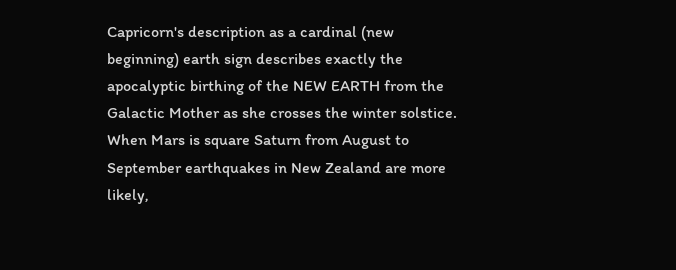Capricorn's description as a cardinal (new beginning) earth sign describes exactly the apocalyptic birthing of the NEW EARTH from the Galactic Mother as she crosses the winter solstice. When Mars is square Saturn from August to September earthquakes in New Zealand are more likely,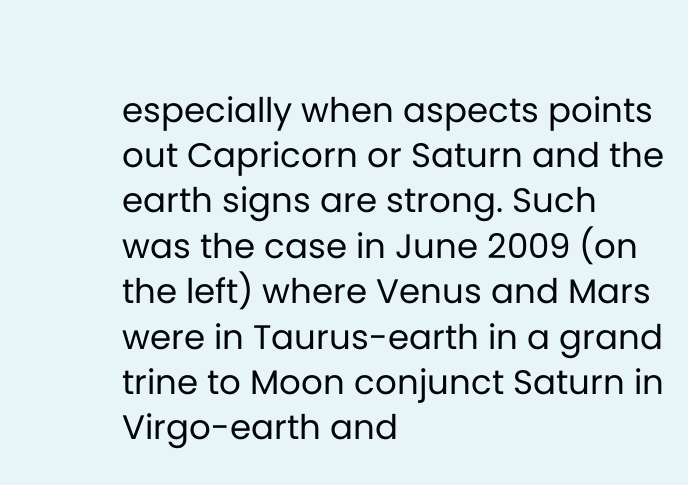especially when aspects points out Capricorn or Saturn and the earth signs are strong. Such was the case in June 2009 (on the left) where Venus and Mars were in Taurus-earth in a grand trine to Moon conjunct Saturn in Virgo-earth and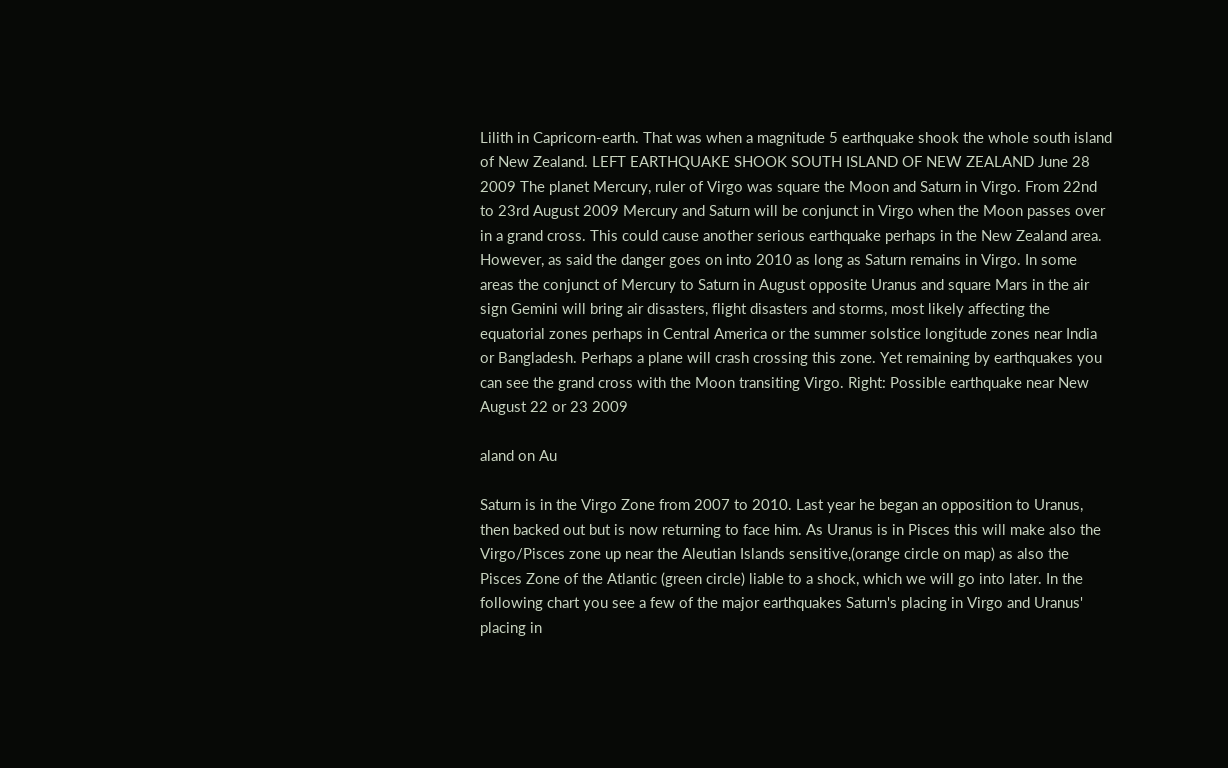Lilith in Capricorn-earth. That was when a magnitude 5 earthquake shook the whole south island of New Zealand. LEFT EARTHQUAKE SHOOK SOUTH ISLAND OF NEW ZEALAND June 28 2009 The planet Mercury, ruler of Virgo was square the Moon and Saturn in Virgo. From 22nd to 23rd August 2009 Mercury and Saturn will be conjunct in Virgo when the Moon passes over in a grand cross. This could cause another serious earthquake perhaps in the New Zealand area. However, as said the danger goes on into 2010 as long as Saturn remains in Virgo. In some areas the conjunct of Mercury to Saturn in August opposite Uranus and square Mars in the air sign Gemini will bring air disasters, flight disasters and storms, most likely affecting the equatorial zones perhaps in Central America or the summer solstice longitude zones near India or Bangladesh. Perhaps a plane will crash crossing this zone. Yet remaining by earthquakes you can see the grand cross with the Moon transiting Virgo. Right: Possible earthquake near New August 22 or 23 2009

aland on Au

Saturn is in the Virgo Zone from 2007 to 2010. Last year he began an opposition to Uranus, then backed out but is now returning to face him. As Uranus is in Pisces this will make also the Virgo/Pisces zone up near the Aleutian Islands sensitive,(orange circle on map) as also the Pisces Zone of the Atlantic (green circle) liable to a shock, which we will go into later. In the following chart you see a few of the major earthquakes Saturn's placing in Virgo and Uranus' placing in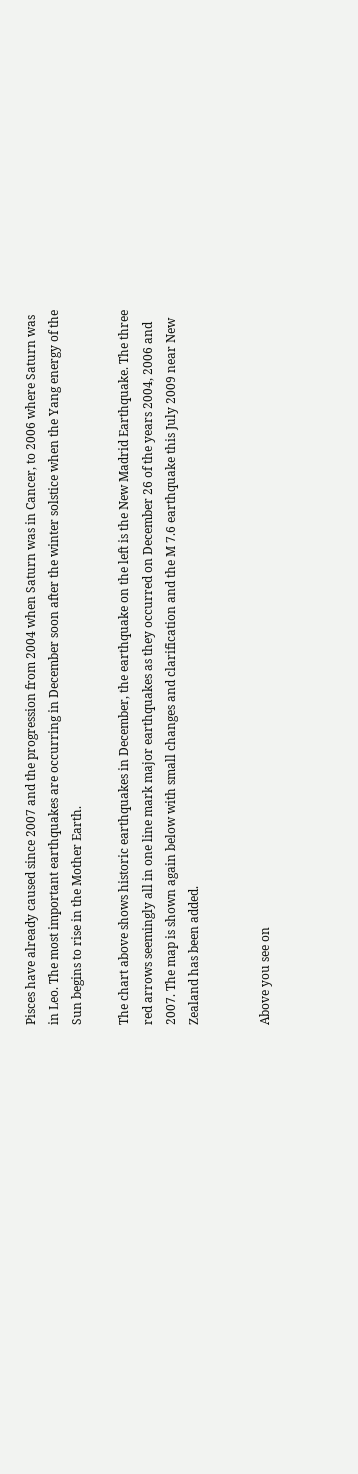Pisces have already caused since 2007 and the progression from 2004 when Saturn was in Cancer, to 2006 where Saturn was in Leo. The most important earthquakes are occurring in December soon after the winter solstice when the Yang energy of the Sun begins to rise in the Mother Earth.

The chart above shows historic earthquakes in December, the earthquake on the left is the New Madrid Earthquake. The three red arrows seemingly all in one line mark major earthquakes as they occurred on December 26 of the years 2004, 2006 and 2007. The map is shown again below with small changes and clarification and the M 7.6 earthquake this July 2009 near New Zealand has been added.


Above you see on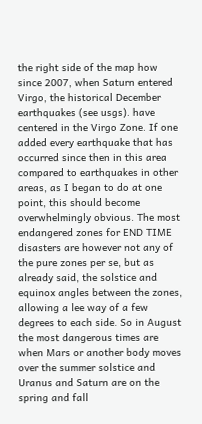the right side of the map how since 2007, when Saturn entered Virgo, the historical December earthquakes (see usgs). have centered in the Virgo Zone. If one added every earthquake that has occurred since then in this area compared to earthquakes in other areas, as I began to do at one point, this should become overwhelmingly obvious. The most endangered zones for END TIME disasters are however not any of the pure zones per se, but as already said, the solstice and equinox angles between the zones, allowing a lee way of a few degrees to each side. So in August the most dangerous times are when Mars or another body moves over the summer solstice and Uranus and Saturn are on the spring and fall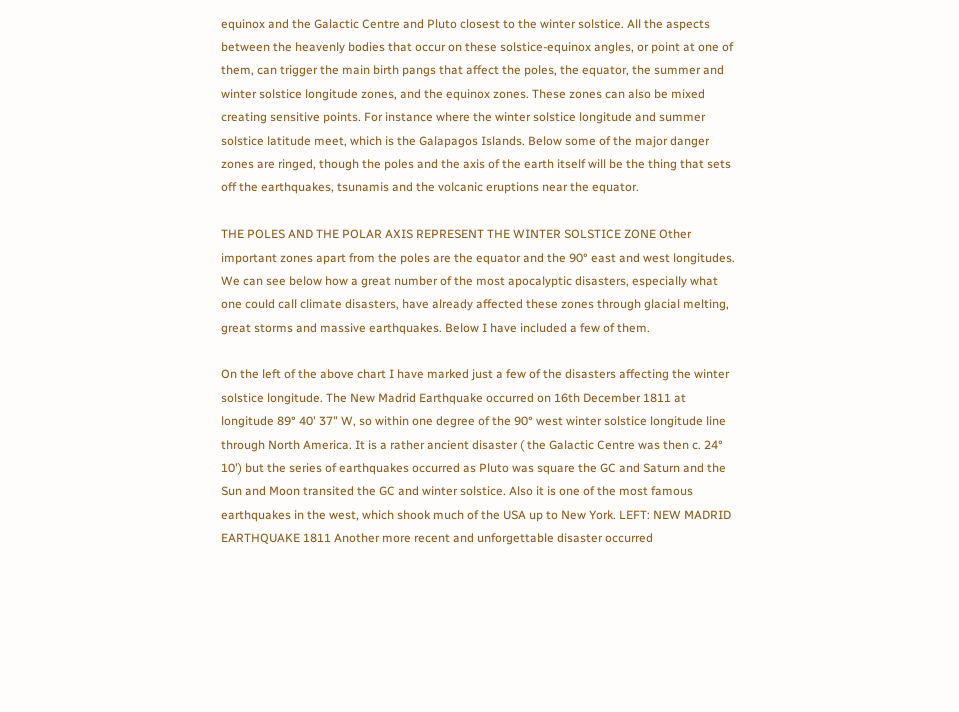equinox and the Galactic Centre and Pluto closest to the winter solstice. All the aspects between the heavenly bodies that occur on these solstice-equinox angles, or point at one of them, can trigger the main birth pangs that affect the poles, the equator, the summer and winter solstice longitude zones, and the equinox zones. These zones can also be mixed creating sensitive points. For instance where the winter solstice longitude and summer solstice latitude meet, which is the Galapagos Islands. Below some of the major danger zones are ringed, though the poles and the axis of the earth itself will be the thing that sets off the earthquakes, tsunamis and the volcanic eruptions near the equator.

THE POLES AND THE POLAR AXIS REPRESENT THE WINTER SOLSTICE ZONE Other important zones apart from the poles are the equator and the 90° east and west longitudes. We can see below how a great number of the most apocalyptic disasters, especially what one could call climate disasters, have already affected these zones through glacial melting, great storms and massive earthquakes. Below I have included a few of them.

On the left of the above chart I have marked just a few of the disasters affecting the winter solstice longitude. The New Madrid Earthquake occurred on 16th December 1811 at longitude 89° 40' 37" W, so within one degree of the 90° west winter solstice longitude line through North America. It is a rather ancient disaster ( the Galactic Centre was then c. 24° 10') but the series of earthquakes occurred as Pluto was square the GC and Saturn and the Sun and Moon transited the GC and winter solstice. Also it is one of the most famous earthquakes in the west, which shook much of the USA up to New York. LEFT: NEW MADRID EARTHQUAKE 1811 Another more recent and unforgettable disaster occurred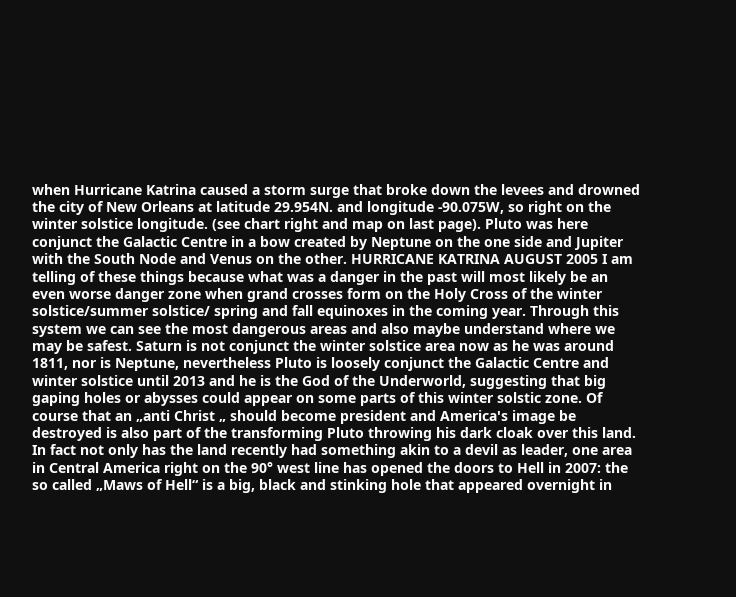when Hurricane Katrina caused a storm surge that broke down the levees and drowned the city of New Orleans at latitude 29.954N. and longitude -90.075W, so right on the winter solstice longitude. (see chart right and map on last page). Pluto was here conjunct the Galactic Centre in a bow created by Neptune on the one side and Jupiter with the South Node and Venus on the other. HURRICANE KATRINA AUGUST 2005 I am telling of these things because what was a danger in the past will most likely be an even worse danger zone when grand crosses form on the Holy Cross of the winter solstice/summer solstice/ spring and fall equinoxes in the coming year. Through this system we can see the most dangerous areas and also maybe understand where we may be safest. Saturn is not conjunct the winter solstice area now as he was around 1811, nor is Neptune, nevertheless Pluto is loosely conjunct the Galactic Centre and winter solstice until 2013 and he is the God of the Underworld, suggesting that big gaping holes or abysses could appear on some parts of this winter solstic zone. Of course that an „anti Christ „ should become president and America's image be destroyed is also part of the transforming Pluto throwing his dark cloak over this land. In fact not only has the land recently had something akin to a devil as leader, one area in Central America right on the 90° west line has opened the doors to Hell in 2007: the so called „Maws of Hell“ is a big, black and stinking hole that appeared overnight in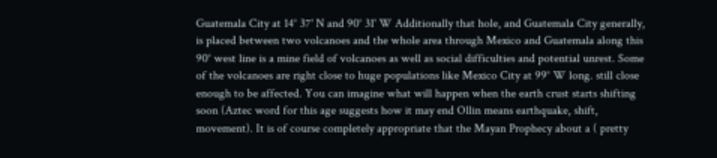Guatemala City at 14° 37' N and 90° 31' W Additionally that hole, and Guatemala City generally, is placed between two volcanoes and the whole area through Mexico and Guatemala along this 90° west line is a mine field of volcanoes as well as social difficulties and potential unrest. Some of the volcanoes are right close to huge populations like Mexico City at 99° W long. still close enough to be affected. You can imagine what will happen when the earth crust starts shifting soon (Aztec word for this age suggests how it may end Ollin means earthquake, shift, movement). It is of course completely appropriate that the Mayan Prophecy about a ( pretty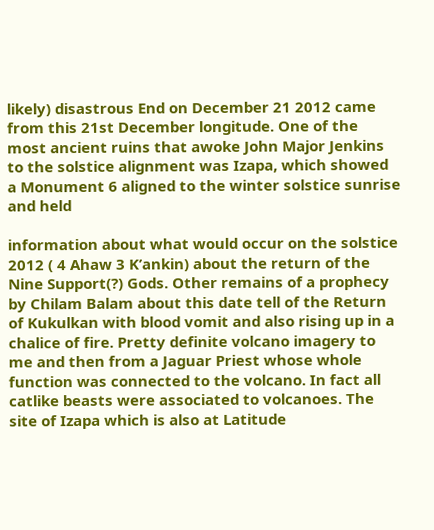likely) disastrous End on December 21 2012 came from this 21st December longitude. One of the most ancient ruins that awoke John Major Jenkins to the solstice alignment was Izapa, which showed a Monument 6 aligned to the winter solstice sunrise and held

information about what would occur on the solstice 2012 ( 4 Ahaw 3 K’ankin) about the return of the Nine Support(?) Gods. Other remains of a prophecy by Chilam Balam about this date tell of the Return of Kukulkan with blood vomit and also rising up in a chalice of fire. Pretty definite volcano imagery to me and then from a Jaguar Priest whose whole function was connected to the volcano. In fact all catlike beasts were associated to volcanoes. The site of Izapa which is also at Latitude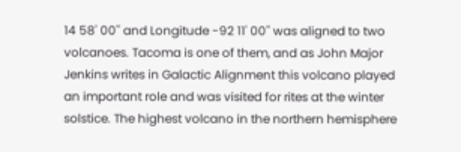14 58' 00'' and Longitude -92 11' 00'' was aligned to two volcanoes. Tacoma is one of them, and as John Major Jenkins writes in Galactic Alignment this volcano played an important role and was visited for rites at the winter solstice. The highest volcano in the northern hemisphere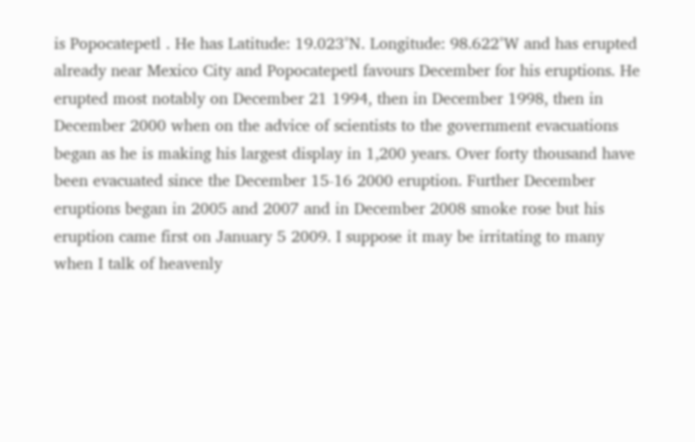is Popocatepetl . He has Latitude: 19.023°N. Longitude: 98.622°W and has erupted already near Mexico City and Popocatepetl favours December for his eruptions. He erupted most notably on December 21 1994, then in December 1998, then in December 2000 when on the advice of scientists to the government evacuations began as he is making his largest display in 1,200 years. Over forty thousand have been evacuated since the December 15-16 2000 eruption. Further December eruptions began in 2005 and 2007 and in December 2008 smoke rose but his eruption came first on January 5 2009. I suppose it may be irritating to many when I talk of heavenly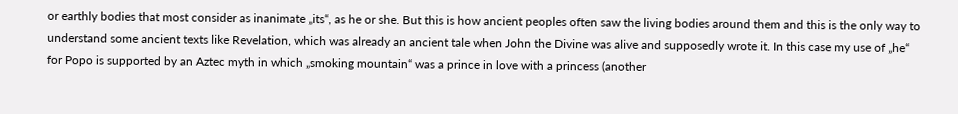or earthly bodies that most consider as inanimate „its“, as he or she. But this is how ancient peoples often saw the living bodies around them and this is the only way to understand some ancient texts like Revelation, which was already an ancient tale when John the Divine was alive and supposedly wrote it. In this case my use of „he“ for Popo is supported by an Aztec myth in which „smoking mountain“ was a prince in love with a princess (another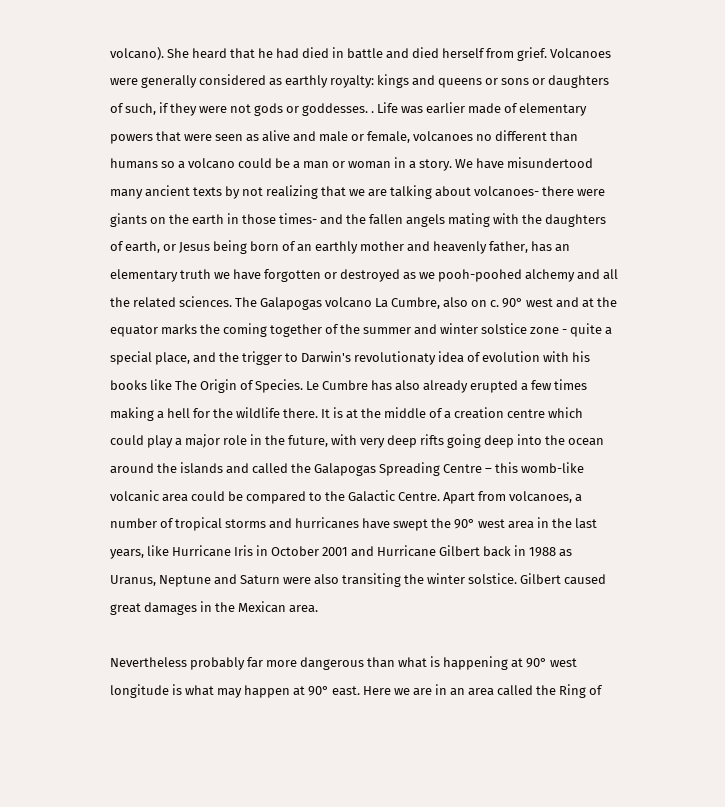volcano). She heard that he had died in battle and died herself from grief. Volcanoes were generally considered as earthly royalty: kings and queens or sons or daughters of such, if they were not gods or goddesses. . Life was earlier made of elementary powers that were seen as alive and male or female, volcanoes no different than humans so a volcano could be a man or woman in a story. We have misundertood many ancient texts by not realizing that we are talking about volcanoes- there were giants on the earth in those times- and the fallen angels mating with the daughters of earth, or Jesus being born of an earthly mother and heavenly father, has an elementary truth we have forgotten or destroyed as we pooh-poohed alchemy and all the related sciences. The Galapogas volcano La Cumbre, also on c. 90° west and at the equator marks the coming together of the summer and winter solstice zone - quite a special place, and the trigger to Darwin's revolutionaty idea of evolution with his books like The Origin of Species. Le Cumbre has also already erupted a few times making a hell for the wildlife there. It is at the middle of a creation centre which could play a major role in the future, with very deep rifts going deep into the ocean around the islands and called the Galapogas Spreading Centre – this womb-like volcanic area could be compared to the Galactic Centre. Apart from volcanoes, a number of tropical storms and hurricanes have swept the 90° west area in the last years, like Hurricane Iris in October 2001 and Hurricane Gilbert back in 1988 as Uranus, Neptune and Saturn were also transiting the winter solstice. Gilbert caused great damages in the Mexican area.

Nevertheless probably far more dangerous than what is happening at 90° west longitude is what may happen at 90° east. Here we are in an area called the Ring of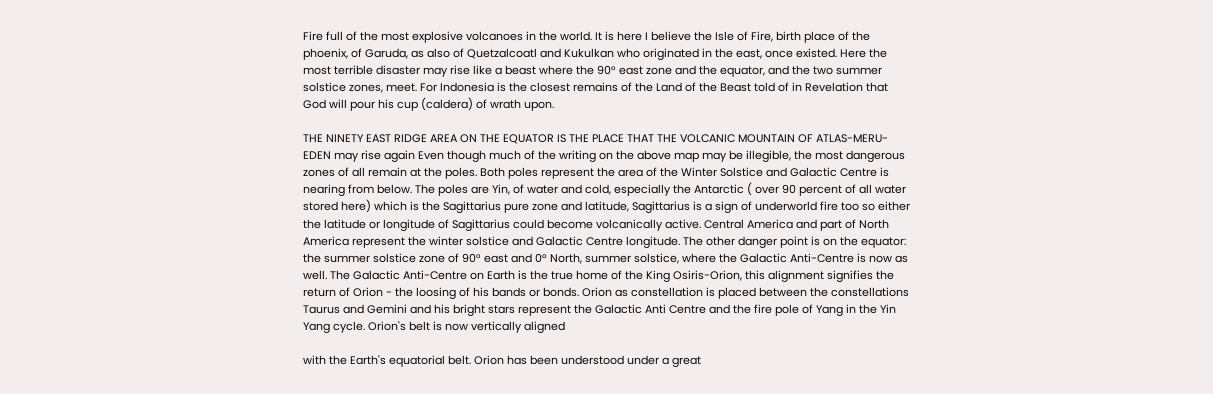Fire full of the most explosive volcanoes in the world. It is here I believe the Isle of Fire, birth place of the phoenix, of Garuda, as also of Quetzalcoatl and Kukulkan who originated in the east, once existed. Here the most terrible disaster may rise like a beast where the 90° east zone and the equator, and the two summer solstice zones, meet. For Indonesia is the closest remains of the Land of the Beast told of in Revelation that God will pour his cup (caldera) of wrath upon.

THE NINETY EAST RIDGE AREA ON THE EQUATOR IS THE PLACE THAT THE VOLCANIC MOUNTAIN OF ATLAS-MERU-EDEN may rise again Even though much of the writing on the above map may be illegible, the most dangerous zones of all remain at the poles. Both poles represent the area of the Winter Solstice and Galactic Centre is nearing from below. The poles are Yin, of water and cold, especially the Antarctic ( over 90 percent of all water stored here) which is the Sagittarius pure zone and latitude, Sagittarius is a sign of underworld fire too so either the latitude or longitude of Sagittarius could become volcanically active. Central America and part of North America represent the winter solstice and Galactic Centre longitude. The other danger point is on the equator: the summer solstice zone of 90° east and 0° North, summer solstice, where the Galactic Anti-Centre is now as well. The Galactic Anti-Centre on Earth is the true home of the King Osiris-Orion, this alignment signifies the return of Orion - the loosing of his bands or bonds. Orion as constellation is placed between the constellations Taurus and Gemini and his bright stars represent the Galactic Anti Centre and the fire pole of Yang in the Yin Yang cycle. Orion's belt is now vertically aligned

with the Earth's equatorial belt. Orion has been understood under a great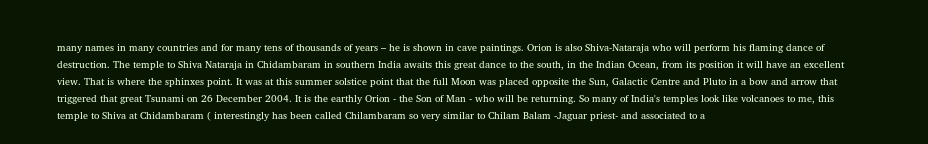many names in many countries and for many tens of thousands of years – he is shown in cave paintings. Orion is also Shiva-Nataraja who will perform his flaming dance of destruction. The temple to Shiva Nataraja in Chidambaram in southern India awaits this great dance to the south, in the Indian Ocean, from its position it will have an excellent view. That is where the sphinxes point. It was at this summer solstice point that the full Moon was placed opposite the Sun, Galactic Centre and Pluto in a bow and arrow that triggered that great Tsunami on 26 December 2004. It is the earthly Orion - the Son of Man - who will be returning. So many of India's temples look like volcanoes to me, this temple to Shiva at Chidambaram ( interestingly has been called Chilambaram so very similar to Chilam Balam -Jaguar priest- and associated to a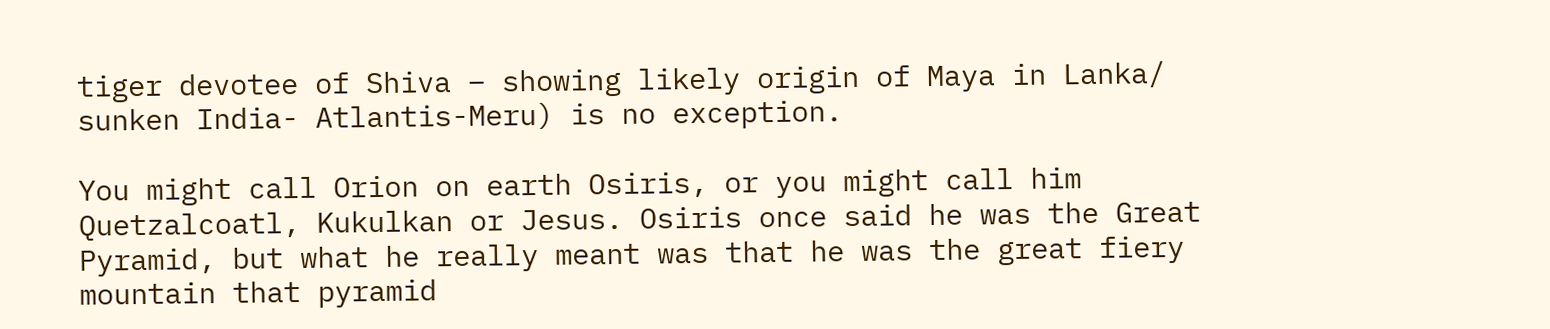tiger devotee of Shiva – showing likely origin of Maya in Lanka/ sunken India- Atlantis-Meru) is no exception.

You might call Orion on earth Osiris, or you might call him Quetzalcoatl, Kukulkan or Jesus. Osiris once said he was the Great Pyramid, but what he really meant was that he was the great fiery mountain that pyramid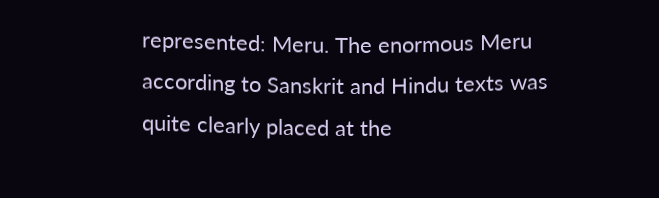represented: Meru. The enormous Meru according to Sanskrit and Hindu texts was quite clearly placed at the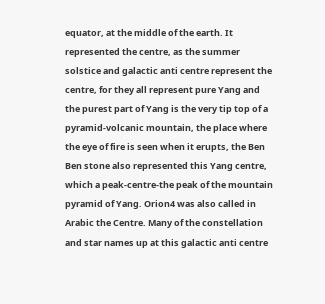equator, at the middle of the earth. It represented the centre, as the summer solstice and galactic anti centre represent the centre, for they all represent pure Yang and the purest part of Yang is the very tip top of a pyramid-volcanic mountain, the place where the eye of fire is seen when it erupts, the Ben Ben stone also represented this Yang centre, which a peak-centre-the peak of the mountain pyramid of Yang. Orion4 was also called in Arabic the Centre. Many of the constellation and star names up at this galactic anti centre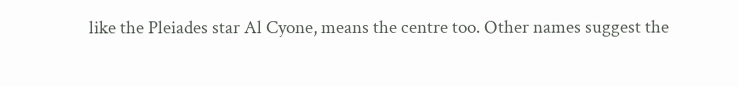like the Pleiades star Al Cyone, means the centre too. Other names suggest the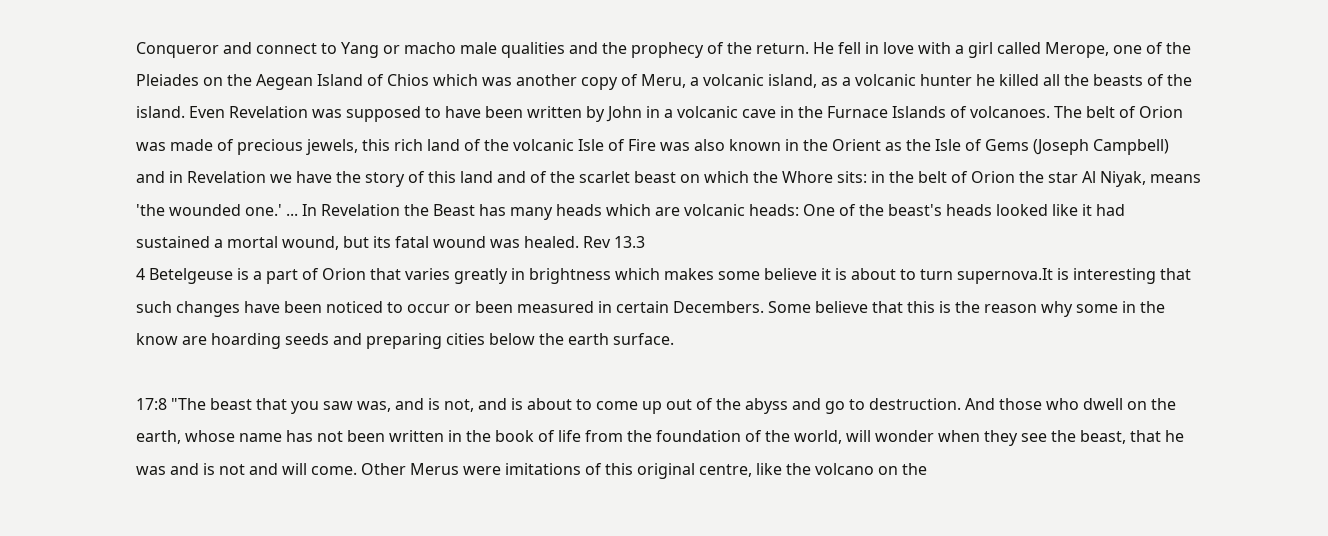Conqueror and connect to Yang or macho male qualities and the prophecy of the return. He fell in love with a girl called Merope, one of the Pleiades on the Aegean Island of Chios which was another copy of Meru, a volcanic island, as a volcanic hunter he killed all the beasts of the island. Even Revelation was supposed to have been written by John in a volcanic cave in the Furnace Islands of volcanoes. The belt of Orion was made of precious jewels, this rich land of the volcanic Isle of Fire was also known in the Orient as the Isle of Gems (Joseph Campbell) and in Revelation we have the story of this land and of the scarlet beast on which the Whore sits: in the belt of Orion the star Al Niyak, means 'the wounded one.' ... In Revelation the Beast has many heads which are volcanic heads: One of the beast's heads looked like it had sustained a mortal wound, but its fatal wound was healed. Rev 13.3
4 Betelgeuse is a part of Orion that varies greatly in brightness which makes some believe it is about to turn supernova.It is interesting that such changes have been noticed to occur or been measured in certain Decembers. Some believe that this is the reason why some in the know are hoarding seeds and preparing cities below the earth surface.

17:8 "The beast that you saw was, and is not, and is about to come up out of the abyss and go to destruction. And those who dwell on the earth, whose name has not been written in the book of life from the foundation of the world, will wonder when they see the beast, that he was and is not and will come. Other Merus were imitations of this original centre, like the volcano on the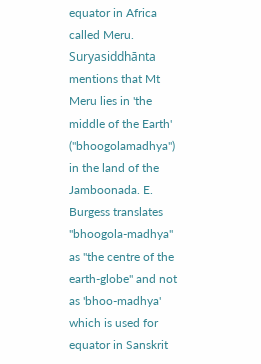equator in Africa called Meru. Suryasiddhānta mentions that Mt Meru lies in 'the middle of the Earth' ("bhoogolamadhya") in the land of the Jamboonada. E. Burgess translates "bhoogola-madhya" as "the centre of the earth-globe" and not as 'bhoo-madhya' which is used for equator in Sanskrit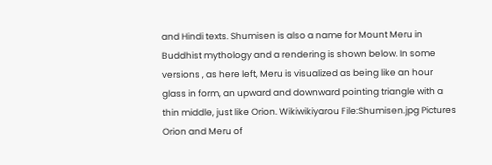and Hindi texts. Shumisen is also a name for Mount Meru in Buddhist mythology and a rendering is shown below. In some versions , as here left, Meru is visualized as being like an hour glass in form, an upward and downward pointing triangle with a thin middle, just like Orion. Wikiwikiyarou File:Shumisen.jpg Pictures Orion and Meru of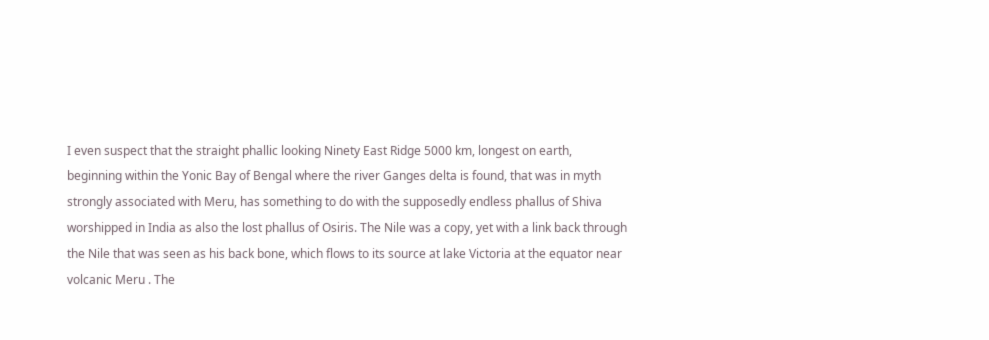I even suspect that the straight phallic looking Ninety East Ridge 5000 km, longest on earth, beginning within the Yonic Bay of Bengal where the river Ganges delta is found, that was in myth strongly associated with Meru, has something to do with the supposedly endless phallus of Shiva worshipped in India as also the lost phallus of Osiris. The Nile was a copy, yet with a link back through the Nile that was seen as his back bone, which flows to its source at lake Victoria at the equator near volcanic Meru . The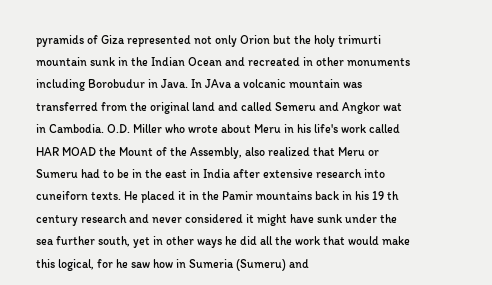pyramids of Giza represented not only Orion but the holy trimurti mountain sunk in the Indian Ocean and recreated in other monuments including Borobudur in Java. In JAva a volcanic mountain was transferred from the original land and called Semeru and Angkor wat in Cambodia. O.D. Miller who wrote about Meru in his life's work called HAR MOAD the Mount of the Assembly, also realized that Meru or Sumeru had to be in the east in India after extensive research into cuneiforn texts. He placed it in the Pamir mountains back in his 19 th century research and never considered it might have sunk under the sea further south, yet in other ways he did all the work that would make this logical, for he saw how in Sumeria (Sumeru) and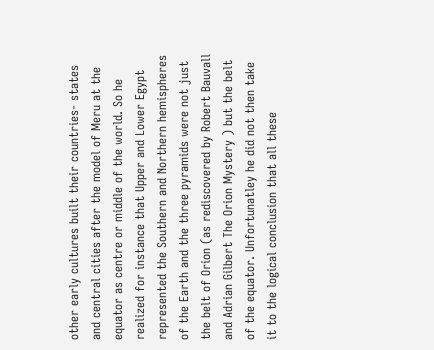other early cultures built their countries- states and central cities after the model of Meru at the equator as centre or middle of the world. So he realized for instance that Upper and Lower Egypt represented the Southern and Northern hemispheres of the Earth and the three pyramids were not just the belt of Orion (as rediscovered by Robert Bauvall and Adrian Gilbert The Orion Mystery ) but the belt of the equator. Unfortunatley he did not then take it to the logical conclusion that all these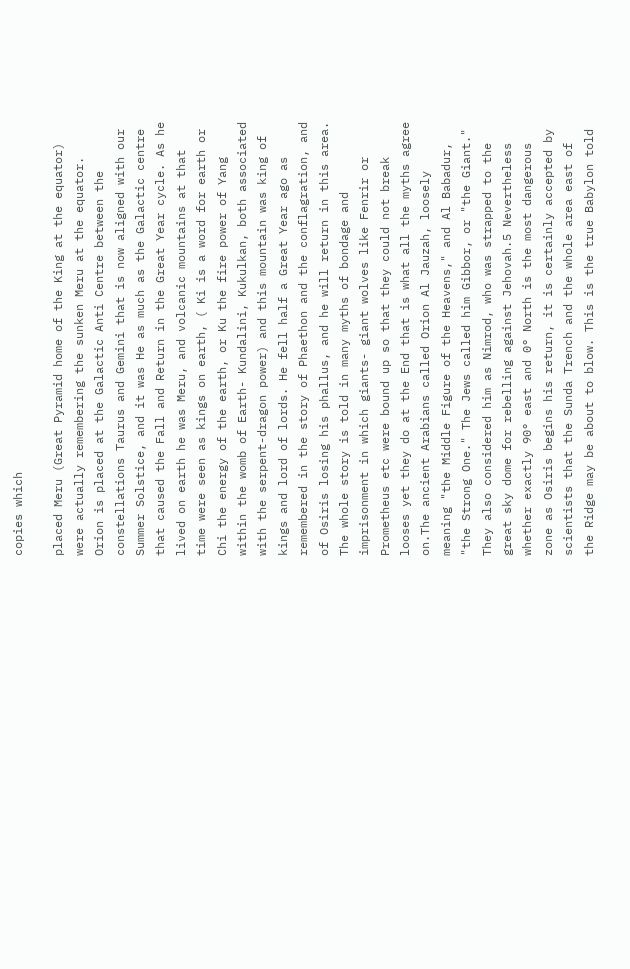copies which

placed Meru (Great Pyramid home of the King at the equator) were actually remembering the sunken Meru at the equator. Orion is placed at the Galactic Anti Centre between the constellations Taurus and Gemini that is now aligned with our Summer Solstice, and it was He as much as the Galactic centre that caused the Fall and Return in the Great Year cycle. As he lived on earth he was Meru, and volcanic mountains at that time were seen as kings on earth, ( Ki is a word for earth or Chi the energy of the earth, or Ku the fire power of Yang within the womb of Earth- Kundalini, Kukulkan, both associated with the serpent-dragon power) and this mountain was king of kings and lord of lords. He fell half a Great Year ago as remembered in the story of Phaethon and the conflagration, and of Osiris losing his phallus, and he will return in this area. The whole story is told in many myths of bondage and imprisonment in which giants- giant wolves like Fenrir or Prometheus etc were bound up so that they could not break looses yet they do at the End that is what all the myths agree on.The ancient Arabians called Orion Al Jauzah, loosely meaning "the Middle Figure of the Heavens," and Al Babadur, "the Strong One." The Jews called him Gibbor, or "the Giant." They also considered him as Nimrod, who was strapped to the great sky dome for rebelling against Jehovah.5 Nevertheless whether exactly 90° east and 0° North is the most dangerous zone as Osiris begins his return, it is certainly accepted by scientists that the Sunda Trench and the whole area east of the Ridge may be about to blow. This is the true Babylon told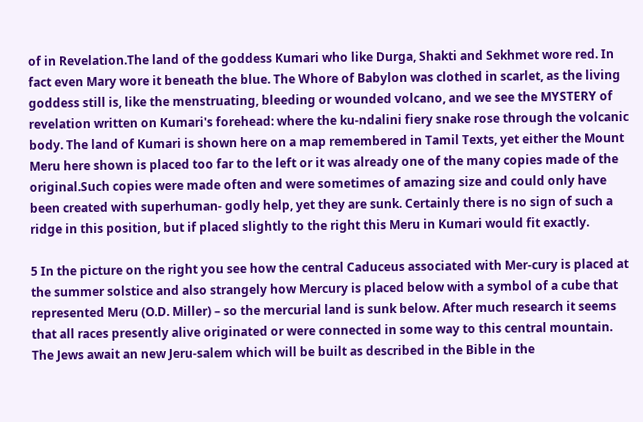of in Revelation.The land of the goddess Kumari who like Durga, Shakti and Sekhmet wore red. In fact even Mary wore it beneath the blue. The Whore of Babylon was clothed in scarlet, as the living goddess still is, like the menstruating, bleeding or wounded volcano, and we see the MYSTERY of revelation written on Kumari's forehead: where the ku-ndalini fiery snake rose through the volcanic body. The land of Kumari is shown here on a map remembered in Tamil Texts, yet either the Mount Meru here shown is placed too far to the left or it was already one of the many copies made of the original.Such copies were made often and were sometimes of amazing size and could only have been created with superhuman- godly help, yet they are sunk. Certainly there is no sign of such a ridge in this position, but if placed slightly to the right this Meru in Kumari would fit exactly.

5 In the picture on the right you see how the central Caduceus associated with Mer-cury is placed at the summer solstice and also strangely how Mercury is placed below with a symbol of a cube that represented Meru (O.D. Miller) – so the mercurial land is sunk below. After much research it seems that all races presently alive originated or were connected in some way to this central mountain. The Jews await an new Jeru-salem which will be built as described in the Bible in the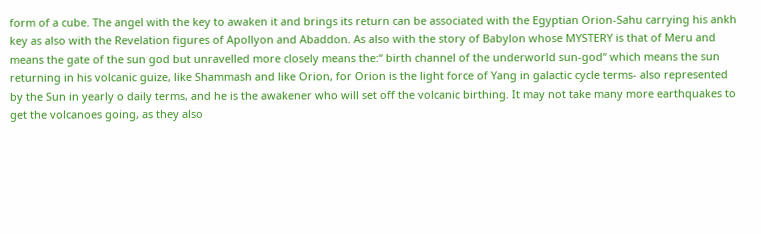form of a cube. The angel with the key to awaken it and brings its return can be associated with the Egyptian Orion-Sahu carrying his ankh key as also with the Revelation figures of Apollyon and Abaddon. As also with the story of Babylon whose MYSTERY is that of Meru and means the gate of the sun god but unravelled more closely means the:“ birth channel of the underworld sun-god“ which means the sun returning in his volcanic guize, like Shammash and like Orion, for Orion is the light force of Yang in galactic cycle terms- also represented by the Sun in yearly o daily terms, and he is the awakener who will set off the volcanic birthing. It may not take many more earthquakes to get the volcanoes going, as they also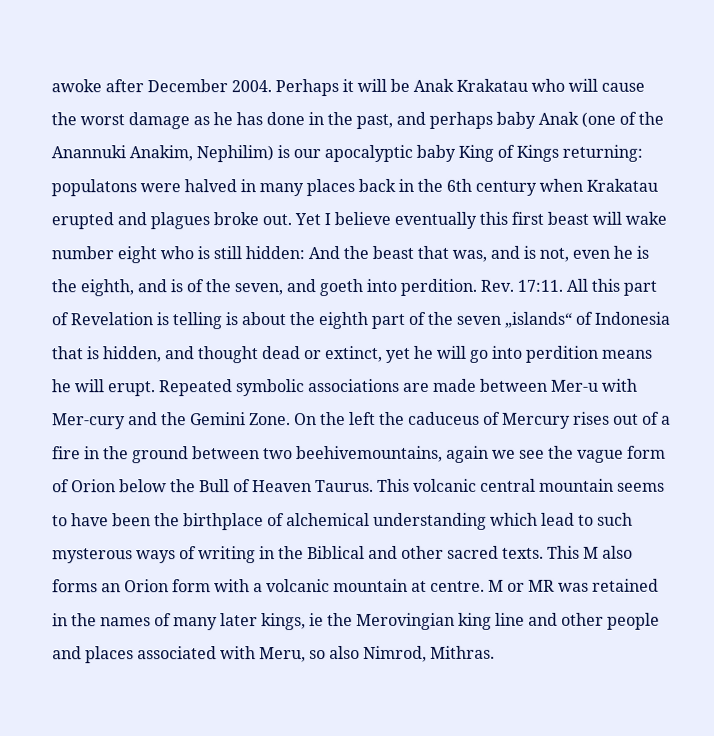awoke after December 2004. Perhaps it will be Anak Krakatau who will cause the worst damage as he has done in the past, and perhaps baby Anak (one of the Anannuki Anakim, Nephilim) is our apocalyptic baby King of Kings returning: populatons were halved in many places back in the 6th century when Krakatau erupted and plagues broke out. Yet I believe eventually this first beast will wake number eight who is still hidden: And the beast that was, and is not, even he is the eighth, and is of the seven, and goeth into perdition. Rev. 17:11. All this part of Revelation is telling is about the eighth part of the seven „islands“ of Indonesia that is hidden, and thought dead or extinct, yet he will go into perdition means he will erupt. Repeated symbolic associations are made between Mer-u with Mer-cury and the Gemini Zone. On the left the caduceus of Mercury rises out of a fire in the ground between two beehivemountains, again we see the vague form of Orion below the Bull of Heaven Taurus. This volcanic central mountain seems to have been the birthplace of alchemical understanding which lead to such mysterous ways of writing in the Biblical and other sacred texts. This M also forms an Orion form with a volcanic mountain at centre. M or MR was retained in the names of many later kings, ie the Merovingian king line and other people and places associated with Meru, so also Nimrod, Mithras.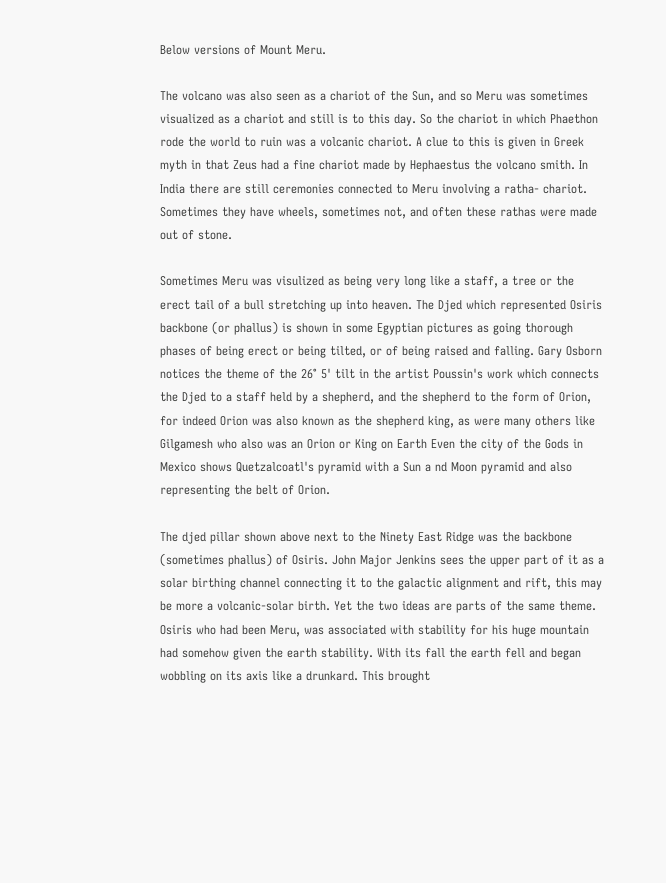Below versions of Mount Meru.

The volcano was also seen as a chariot of the Sun, and so Meru was sometimes visualized as a chariot and still is to this day. So the chariot in which Phaethon rode the world to ruin was a volcanic chariot. A clue to this is given in Greek myth in that Zeus had a fine chariot made by Hephaestus the volcano smith. In India there are still ceremonies connected to Meru involving a ratha- chariot. Sometimes they have wheels, sometimes not, and often these rathas were made out of stone.

Sometimes Meru was visulized as being very long like a staff, a tree or the erect tail of a bull stretching up into heaven. The Djed which represented Osiris backbone (or phallus) is shown in some Egyptian pictures as going thorough phases of being erect or being tilted, or of being raised and falling. Gary Osborn notices the theme of the 26° 5' tilt in the artist Poussin's work which connects the Djed to a staff held by a shepherd, and the shepherd to the form of Orion, for indeed Orion was also known as the shepherd king, as were many others like Gilgamesh who also was an Orion or King on Earth Even the city of the Gods in Mexico shows Quetzalcoatl's pyramid with a Sun a nd Moon pyramid and also representing the belt of Orion.

The djed pillar shown above next to the Ninety East Ridge was the backbone (sometimes phallus) of Osiris. John Major Jenkins sees the upper part of it as a solar birthing channel connecting it to the galactic alignment and rift, this may be more a volcanic-solar birth. Yet the two ideas are parts of the same theme. Osiris who had been Meru, was associated with stability for his huge mountain had somehow given the earth stability. With its fall the earth fell and began wobbling on its axis like a drunkard. This brought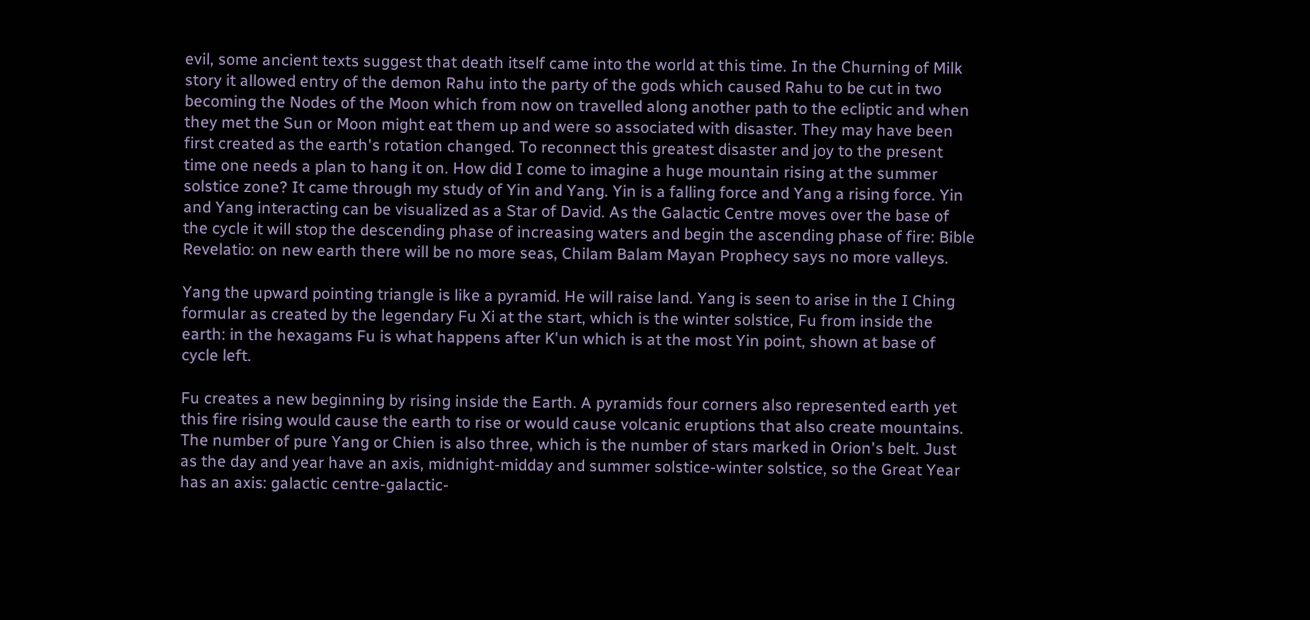evil, some ancient texts suggest that death itself came into the world at this time. In the Churning of Milk story it allowed entry of the demon Rahu into the party of the gods which caused Rahu to be cut in two becoming the Nodes of the Moon which from now on travelled along another path to the ecliptic and when they met the Sun or Moon might eat them up and were so associated with disaster. They may have been first created as the earth's rotation changed. To reconnect this greatest disaster and joy to the present time one needs a plan to hang it on. How did I come to imagine a huge mountain rising at the summer solstice zone? It came through my study of Yin and Yang. Yin is a falling force and Yang a rising force. Yin and Yang interacting can be visualized as a Star of David. As the Galactic Centre moves over the base of the cycle it will stop the descending phase of increasing waters and begin the ascending phase of fire: Bible Revelatio: on new earth there will be no more seas, Chilam Balam Mayan Prophecy says no more valleys.

Yang the upward pointing triangle is like a pyramid. He will raise land. Yang is seen to arise in the I Ching formular as created by the legendary Fu Xi at the start, which is the winter solstice, Fu from inside the earth: in the hexagams Fu is what happens after K'un which is at the most Yin point, shown at base of cycle left.

Fu creates a new beginning by rising inside the Earth. A pyramids four corners also represented earth yet this fire rising would cause the earth to rise or would cause volcanic eruptions that also create mountains. The number of pure Yang or Chien is also three, which is the number of stars marked in Orion's belt. Just as the day and year have an axis, midnight-midday and summer solstice-winter solstice, so the Great Year has an axis: galactic centre-galactic-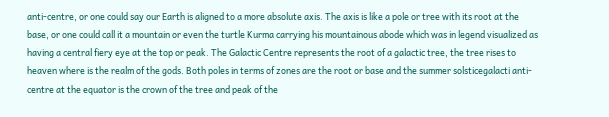anti-centre, or one could say our Earth is aligned to a more absolute axis. The axis is like a pole or tree with its root at the base, or one could call it a mountain or even the turtle Kurma carrying his mountainous abode which was in legend visualized as having a central fiery eye at the top or peak. The Galactic Centre represents the root of a galactic tree, the tree rises to heaven where is the realm of the gods. Both poles in terms of zones are the root or base and the summer solsticegalacti anti-centre at the equator is the crown of the tree and peak of the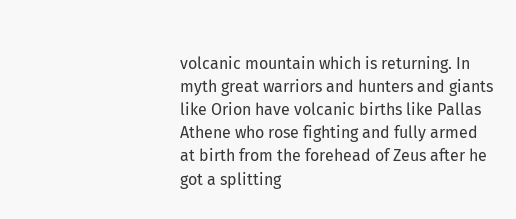volcanic mountain which is returning. In myth great warriors and hunters and giants like Orion have volcanic births like Pallas Athene who rose fighting and fully armed at birth from the forehead of Zeus after he got a splitting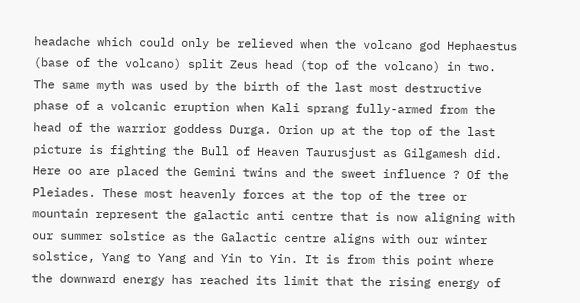headache which could only be relieved when the volcano god Hephaestus (base of the volcano) split Zeus head (top of the volcano) in two. The same myth was used by the birth of the last most destructive phase of a volcanic eruption when Kali sprang fully-armed from the head of the warrior goddess Durga. Orion up at the top of the last picture is fighting the Bull of Heaven Taurusjust as Gilgamesh did. Here oo are placed the Gemini twins and the sweet influence ? Of the Pleiades. These most heavenly forces at the top of the tree or mountain represent the galactic anti centre that is now aligning with our summer solstice as the Galactic centre aligns with our winter solstice, Yang to Yang and Yin to Yin. It is from this point where the downward energy has reached its limit that the rising energy of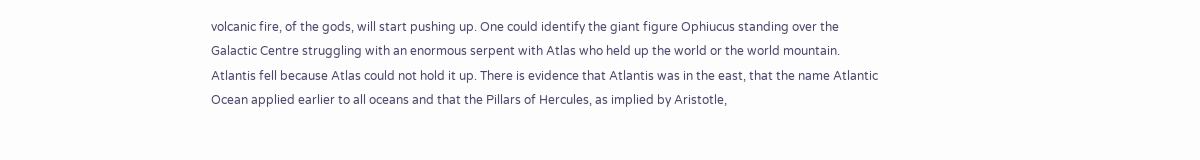volcanic fire, of the gods, will start pushing up. One could identify the giant figure Ophiucus standing over the Galactic Centre struggling with an enormous serpent with Atlas who held up the world or the world mountain. Atlantis fell because Atlas could not hold it up. There is evidence that Atlantis was in the east, that the name Atlantic Ocean applied earlier to all oceans and that the Pillars of Hercules, as implied by Aristotle,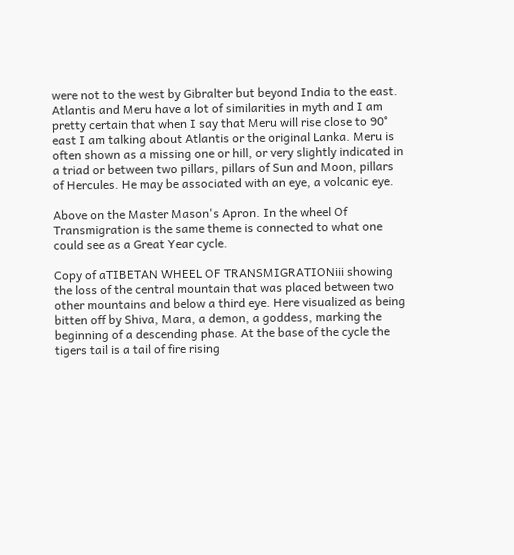were not to the west by Gibralter but beyond India to the east. Atlantis and Meru have a lot of similarities in myth and I am pretty certain that when I say that Meru will rise close to 90° east I am talking about Atlantis or the original Lanka. Meru is often shown as a missing one or hill, or very slightly indicated in a triad or between two pillars, pillars of Sun and Moon, pillars of Hercules. He may be associated with an eye, a volcanic eye.

Above on the Master Mason's Apron. In the wheel Of Transmigration is the same theme is connected to what one could see as a Great Year cycle.

Copy of aTIBETAN WHEEL OF TRANSMIGRATIONiii showing the loss of the central mountain that was placed between two other mountains and below a third eye. Here visualized as being bitten off by Shiva, Mara, a demon, a goddess, marking the beginning of a descending phase. At the base of the cycle the tigers tail is a tail of fire rising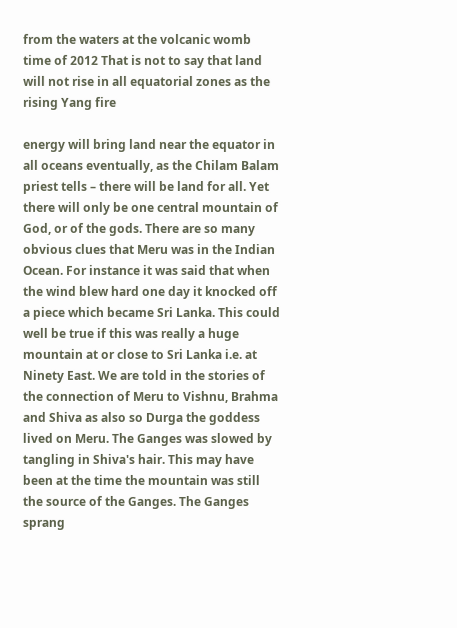from the waters at the volcanic womb time of 2012 That is not to say that land will not rise in all equatorial zones as the rising Yang fire

energy will bring land near the equator in all oceans eventually, as the Chilam Balam priest tells – there will be land for all. Yet there will only be one central mountain of God, or of the gods. There are so many obvious clues that Meru was in the Indian Ocean. For instance it was said that when the wind blew hard one day it knocked off a piece which became Sri Lanka. This could well be true if this was really a huge mountain at or close to Sri Lanka i.e. at Ninety East. We are told in the stories of the connection of Meru to Vishnu, Brahma and Shiva as also so Durga the goddess lived on Meru. The Ganges was slowed by tangling in Shiva's hair. This may have been at the time the mountain was still the source of the Ganges. The Ganges sprang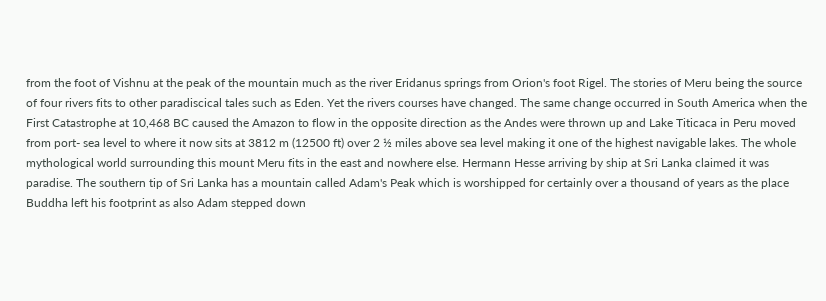from the foot of Vishnu at the peak of the mountain much as the river Eridanus springs from Orion's foot Rigel. The stories of Meru being the source of four rivers fits to other paradiscical tales such as Eden. Yet the rivers courses have changed. The same change occurred in South America when the First Catastrophe at 10,468 BC caused the Amazon to flow in the opposite direction as the Andes were thrown up and Lake Titicaca in Peru moved from port- sea level to where it now sits at 3812 m (12500 ft) over 2 ½ miles above sea level making it one of the highest navigable lakes. The whole mythological world surrounding this mount Meru fits in the east and nowhere else. Hermann Hesse arriving by ship at Sri Lanka claimed it was paradise. The southern tip of Sri Lanka has a mountain called Adam's Peak which is worshipped for certainly over a thousand of years as the place Buddha left his footprint as also Adam stepped down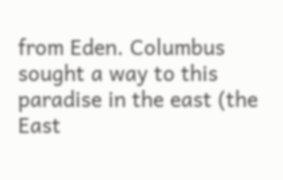from Eden. Columbus sought a way to this paradise in the east (the East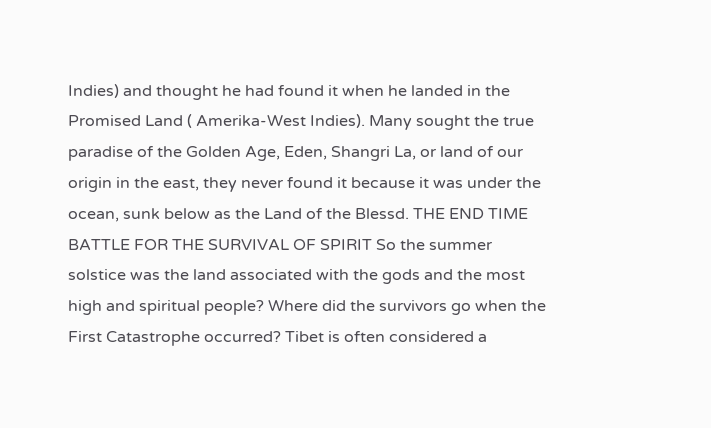Indies) and thought he had found it when he landed in the Promised Land ( Amerika-West Indies). Many sought the true paradise of the Golden Age, Eden, Shangri La, or land of our origin in the east, they never found it because it was under the ocean, sunk below as the Land of the Blessd. THE END TIME BATTLE FOR THE SURVIVAL OF SPIRIT So the summer solstice was the land associated with the gods and the most high and spiritual people? Where did the survivors go when the First Catastrophe occurred? Tibet is often considered a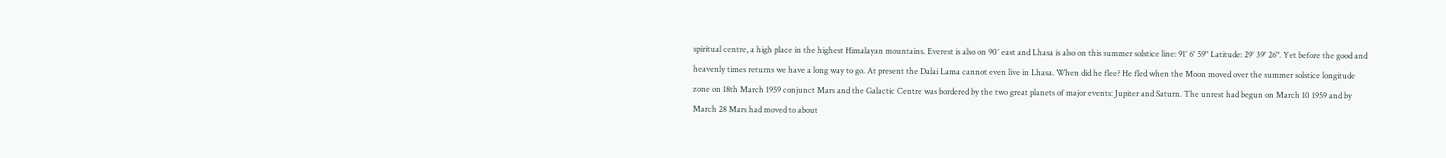spiritual centre, a high place in the highest Himalayan mountains. Everest is also on 90° east and Lhasa is also on this summer solstice line: 91° 6' 59" Latitude: 29° 39' 26". Yet before the good and heavenly times returns we have a long way to go. At present the Dalai Lama cannot even live in Lhasa. When did he flee? He fled when the Moon moved over the summer solstice longitude zone on 18th March 1959 conjunct Mars and the Galactic Centre was bordered by the two great planets of major events: Jupiter and Saturn. The unrest had begun on March 10 1959 and by March 28 Mars had moved to about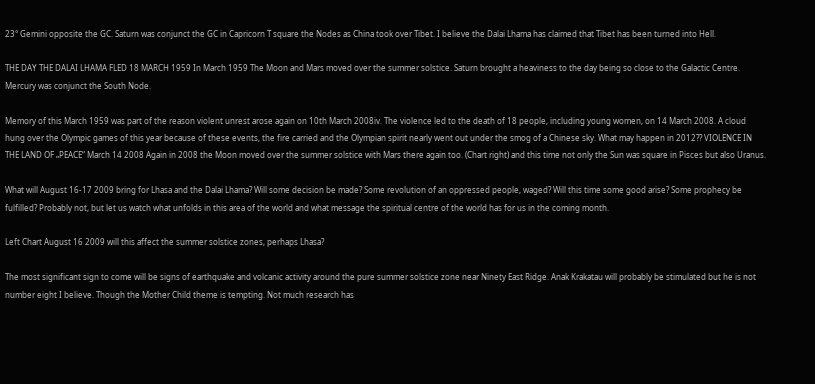23° Gemini opposite the GC. Saturn was conjunct the GC in Capricorn T square the Nodes as China took over Tibet. I believe the Dalai Lhama has claimed that Tibet has been turned into Hell.

THE DAY THE DALAI LHAMA FLED 18 MARCH 1959 In March 1959 The Moon and Mars moved over the summer solstice. Saturn brought a heaviness to the day being so close to the Galactic Centre. Mercury was conjunct the South Node.

Memory of this March 1959 was part of the reason violent unrest arose again on 10th March 2008iv. The violence led to the death of 18 people, including young women, on 14 March 2008. A cloud hung over the Olympic games of this year because of these events, the fire carried and the Olympian spirit nearly went out under the smog of a Chinese sky. What may happen in 2012?? VIOLENCE IN THE LAND OF „PEACE“ March 14 2008 Again in 2008 the Moon moved over the summer solstice with Mars there again too. (Chart right) and this time not only the Sun was square in Pisces but also Uranus.

What will August 16-17 2009 bring for Lhasa and the Dalai Lhama? Will some decision be made? Some revolution of an oppressed people, waged? Will this time some good arise? Some prophecy be fulfilled? Probably not, but let us watch what unfolds in this area of the world and what message the spiritual centre of the world has for us in the coming month.

Left Chart August 16 2009 will this affect the summer solstice zones, perhaps Lhasa?

The most significant sign to come will be signs of earthquake and volcanic activity around the pure summer solstice zone near Ninety East Ridge. Anak Krakatau will probably be stimulated but he is not number eight I believe. Though the Mother Child theme is tempting. Not much research has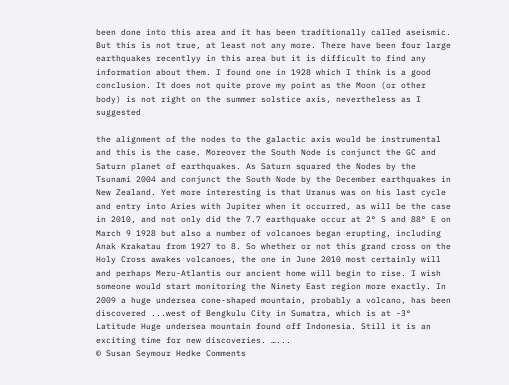been done into this area and it has been traditionally called aseismic. But this is not true, at least not any more. There have been four large earthquakes recentlyy in this area but it is difficult to find any information about them. I found one in 1928 which I think is a good conclusion. It does not quite prove my point as the Moon (or other body) is not right on the summer solstice axis, nevertheless as I suggested

the alignment of the nodes to the galactic axis would be instrumental and this is the case. Moreover the South Node is conjunct the GC and Saturn planet of earthquakes. As Saturn squared the Nodes by the Tsunami 2004 and conjunct the South Node by the December earthquakes in New Zealand. Yet more interesting is that Uranus was on his last cycle and entry into Aries with Jupiter when it occurred, as will be the case in 2010, and not only did the 7.7 earthquake occur at 2° S and 88° E on March 9 1928 but also a number of volcanoes began erupting, including Anak Krakatau from 1927 to 8. So whether or not this grand cross on the Holy Cross awakes volcanoes, the one in June 2010 most certainly will and perhaps Meru-Atlantis our ancient home will begin to rise. I wish someone would start monitoring the Ninety East region more exactly. In 2009 a huge undersea cone-shaped mountain, probably a volcano, has been discovered ...west of Bengkulu City in Sumatra, which is at -3° Latitude Huge undersea mountain found off Indonesia. Still it is an exciting time for new discoveries. …...
© Susan Seymour Hedke Comments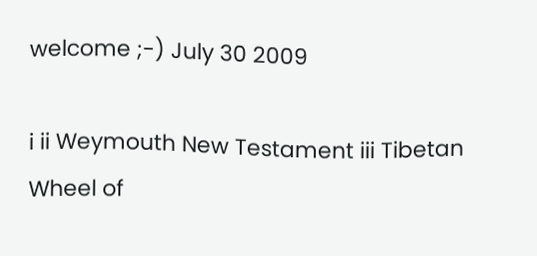welcome ;-) July 30 2009

i ii Weymouth New Testament iii Tibetan Wheel of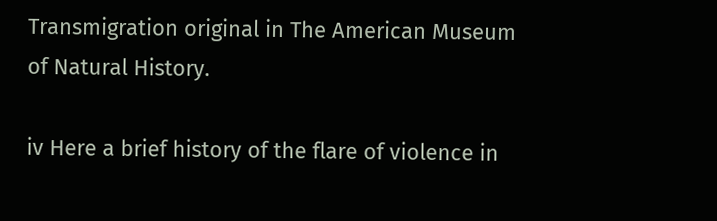Transmigration original in The American Museum of Natural History.

iv Here a brief history of the flare of violence in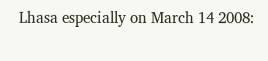Lhasa especially on March 14 2008: